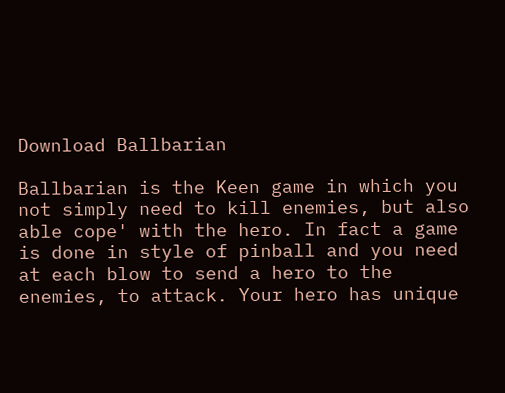Download Ballbarian

Ballbarian is the Keen game in which you not simply need to kill enemies, but also able cope' with the hero. In fact a game is done in style of pinball and you need at each blow to send a hero to the enemies, to attack. Your hero has unique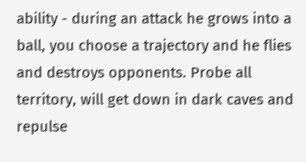ability - during an attack he grows into a ball, you choose a trajectory and he flies and destroys opponents. Probe all territory, will get down in dark caves and repulse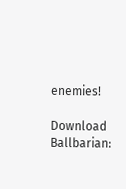enemies!

Download Ballbarian: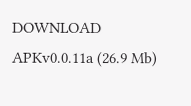DOWNLOAD APKv0.0.11a (26.9 Mb)